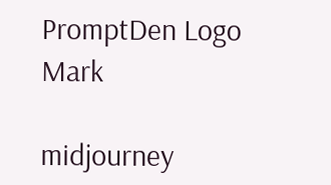PromptDen Logo Mark

midjourney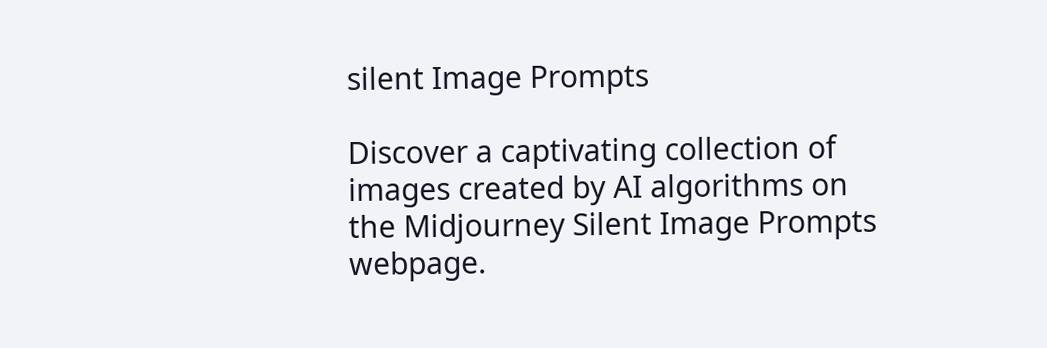silent Image Prompts

Discover a captivating collection of images created by AI algorithms on the Midjourney Silent Image Prompts webpage.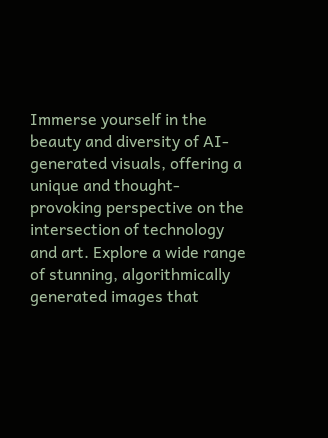Immerse yourself in the beauty and diversity of AI-generated visuals, offering a unique and thought-provoking perspective on the intersection of technology and art. Explore a wide range of stunning, algorithmically generated images that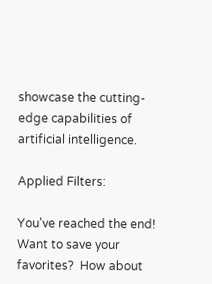showcase the cutting-edge capabilities of artificial intelligence.

Applied Filters:

You've reached the end!
Want to save your favorites?  How about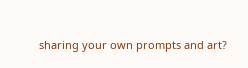sharing your own prompts and art?